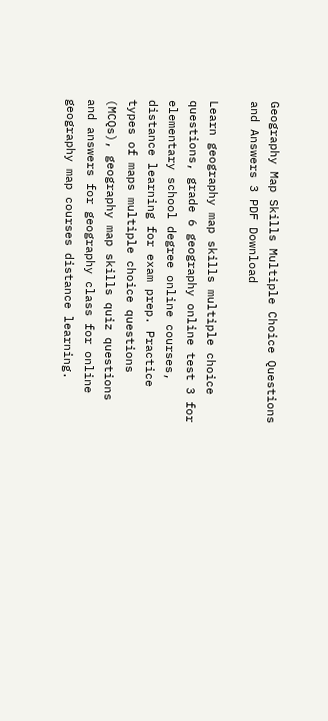Geography Map Skills Multiple Choice Questions and Answers 3 PDF Download

Learn geography map skills multiple choice questions, grade 6 geography online test 3 for elementary school degree online courses, distance learning for exam prep. Practice types of maps multiple choice questions (MCQs), geography map skills quiz questions and answers for geography class for online geography map courses distance learning.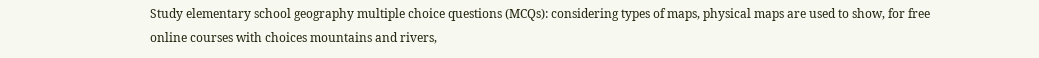Study elementary school geography multiple choice questions (MCQs): considering types of maps, physical maps are used to show, for free online courses with choices mountains and rivers,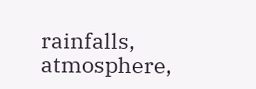rainfalls, atmosphere,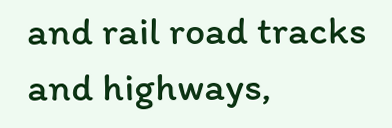and rail road tracks and highways,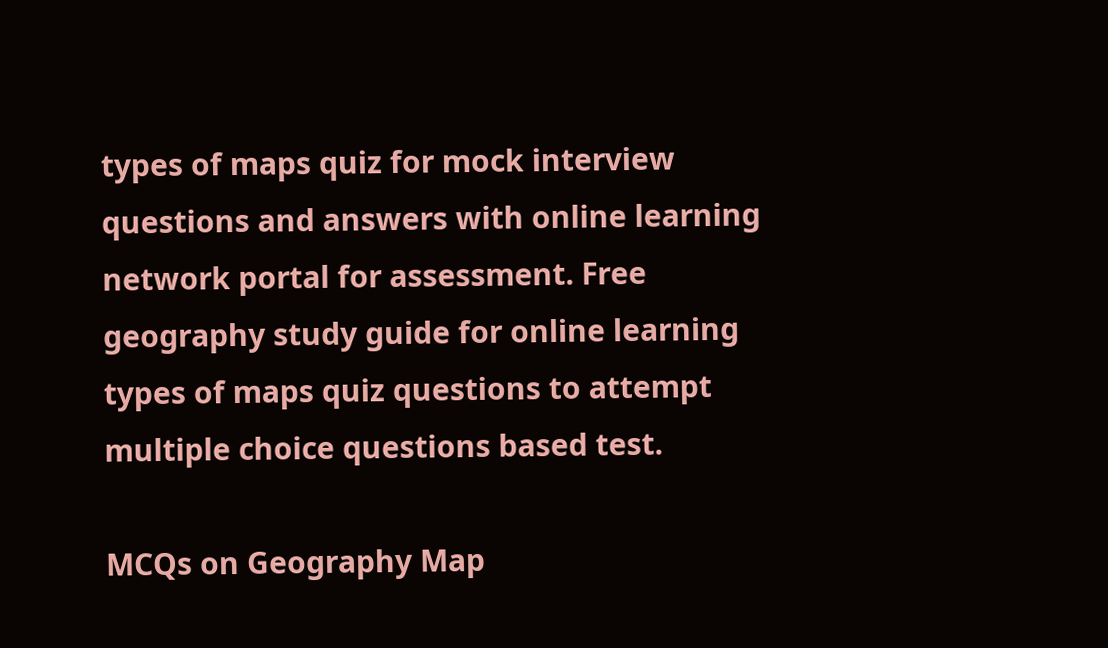types of maps quiz for mock interview questions and answers with online learning network portal for assessment. Free geography study guide for online learning types of maps quiz questions to attempt multiple choice questions based test.

MCQs on Geography Map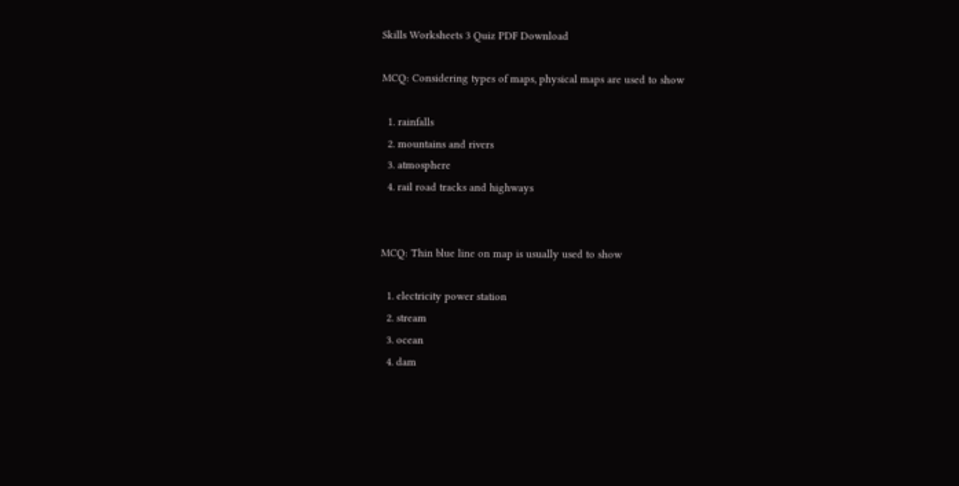Skills Worksheets 3 Quiz PDF Download

MCQ: Considering types of maps, physical maps are used to show

  1. rainfalls
  2. mountains and rivers
  3. atmosphere
  4. rail road tracks and highways


MCQ: Thin blue line on map is usually used to show

  1. electricity power station
  2. stream
  3. ocean
  4. dam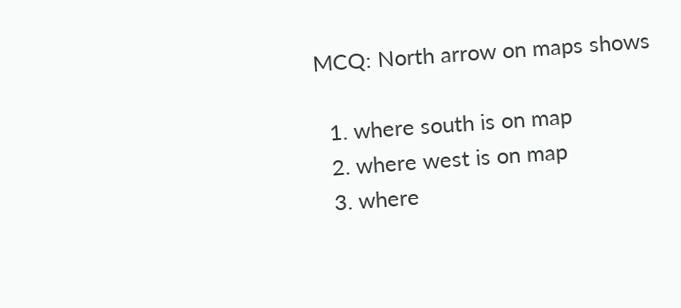MCQ: North arrow on maps shows

  1. where south is on map
  2. where west is on map
  3. where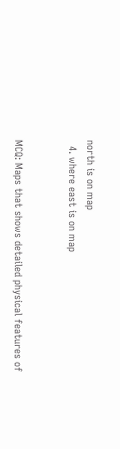north is on map
  4. where east is on map


MCQ: Maps that shows detailed physical features of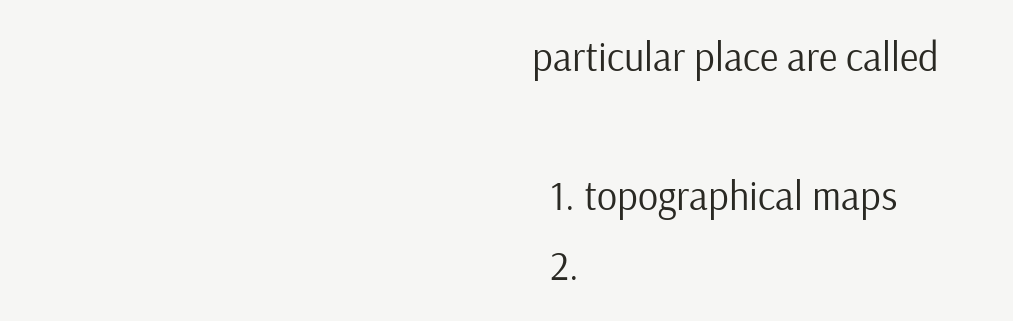particular place are called

  1. topographical maps
  2.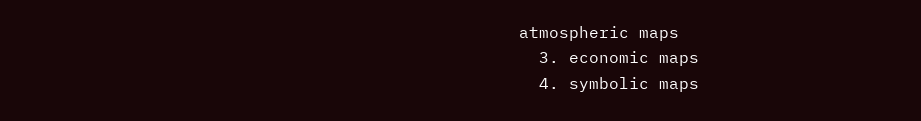atmospheric maps
  3. economic maps
  4. symbolic maps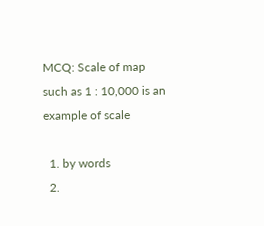MCQ: Scale of map such as 1 : 10,000 is an example of scale

  1. by words
  2.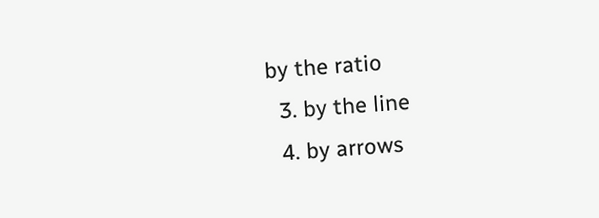by the ratio
  3. by the line
  4. by arrows